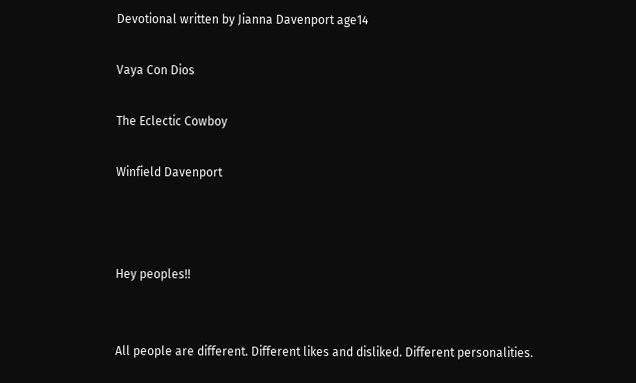Devotional written by Jianna Davenport age14

Vaya Con Dios

The Eclectic Cowboy

Winfield Davenport



Hey peoples!!


All people are different. Different likes and disliked. Different personalities.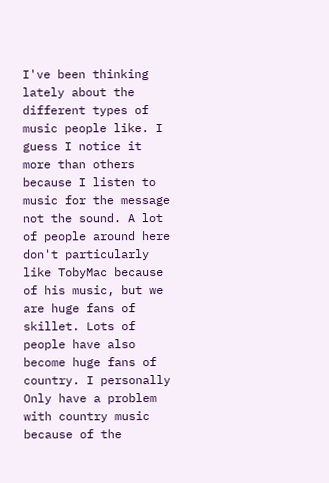I've been thinking lately about the different types of music people like. I guess I notice it more than others because I listen to music for the message not the sound. A lot of people around here don't particularly like TobyMac because of his music, but we are huge fans of skillet. Lots of people have also become huge fans of country. I personally Only have a problem with country music because of the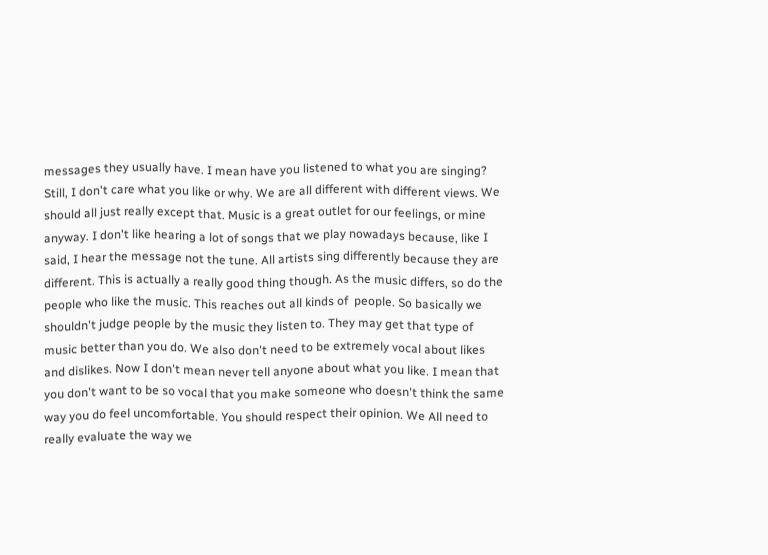messages they usually have. I mean have you listened to what you are singing? Still, I don't care what you like or why. We are all different with different views. We should all just really except that. Music is a great outlet for our feelings, or mine anyway. I don't like hearing a lot of songs that we play nowadays because, like I said, I hear the message not the tune. All artists sing differently because they are different. This is actually a really good thing though. As the music differs, so do the people who like the music. This reaches out all kinds of  people. So basically we shouldn't judge people by the music they listen to. They may get that type of music better than you do. We also don't need to be extremely vocal about likes and dislikes. Now I don't mean never tell anyone about what you like. I mean that you don't want to be so vocal that you make someone who doesn't think the same way you do feel uncomfortable. You should respect their opinion. We All need to really evaluate the way we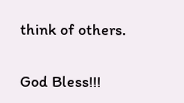think of others.


God Bless!!!